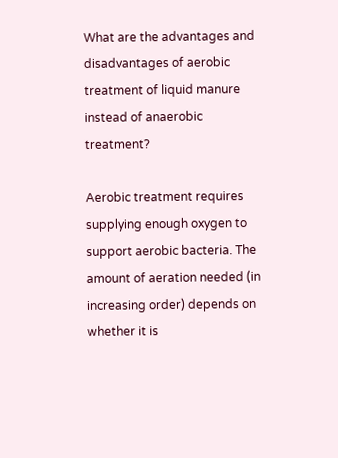What are the advantages and disadvantages of aerobic treatment of liquid manure instead of anaerobic treatment?

Aerobic treatment requires supplying enough oxygen to support aerobic bacteria. The amount of aeration needed (in increasing order) depends on whether it is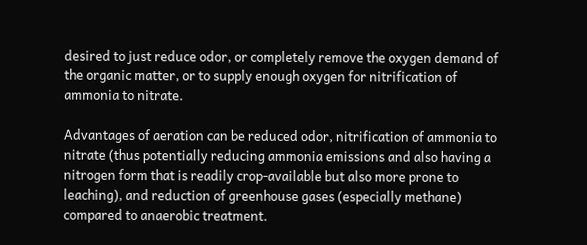desired to just reduce odor, or completely remove the oxygen demand of the organic matter, or to supply enough oxygen for nitrification of ammonia to nitrate.

Advantages of aeration can be reduced odor, nitrification of ammonia to nitrate (thus potentially reducing ammonia emissions and also having a nitrogen form that is readily crop-available but also more prone to leaching), and reduction of greenhouse gases (especially methane) compared to anaerobic treatment.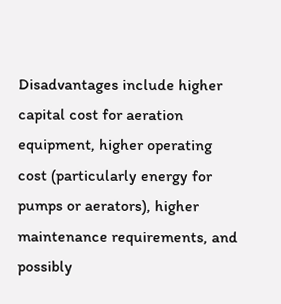Disadvantages include higher capital cost for aeration equipment, higher operating cost (particularly energy for pumps or aerators), higher maintenance requirements, and possibly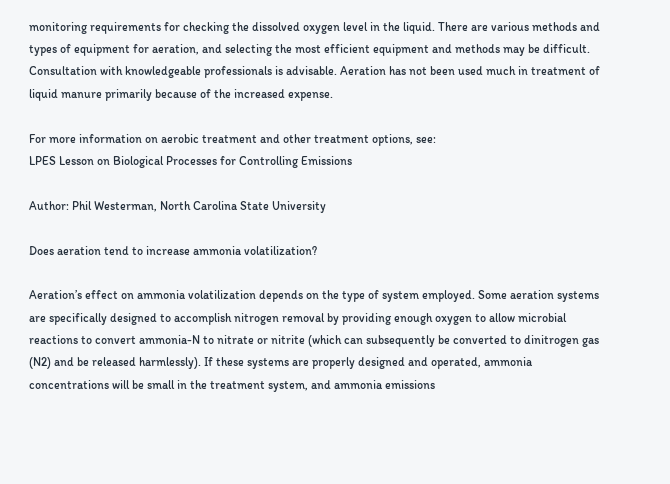monitoring requirements for checking the dissolved oxygen level in the liquid. There are various methods and types of equipment for aeration, and selecting the most efficient equipment and methods may be difficult. Consultation with knowledgeable professionals is advisable. Aeration has not been used much in treatment of liquid manure primarily because of the increased expense.

For more information on aerobic treatment and other treatment options, see:
LPES Lesson on Biological Processes for Controlling Emissions

Author: Phil Westerman, North Carolina State University

Does aeration tend to increase ammonia volatilization?

Aeration’s effect on ammonia volatilization depends on the type of system employed. Some aeration systems are specifically designed to accomplish nitrogen removal by providing enough oxygen to allow microbial reactions to convert ammonia-N to nitrate or nitrite (which can subsequently be converted to dinitrogen gas (N2) and be released harmlessly). If these systems are properly designed and operated, ammonia concentrations will be small in the treatment system, and ammonia emissions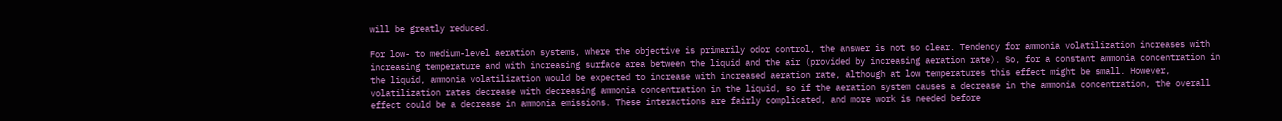will be greatly reduced.

For low- to medium-level aeration systems, where the objective is primarily odor control, the answer is not so clear. Tendency for ammonia volatilization increases with increasing temperature and with increasing surface area between the liquid and the air (provided by increasing aeration rate). So, for a constant ammonia concentration in the liquid, ammonia volatilization would be expected to increase with increased aeration rate, although at low temperatures this effect might be small. However, volatilization rates decrease with decreasing ammonia concentration in the liquid, so if the aeration system causes a decrease in the ammonia concentration, the overall effect could be a decrease in ammonia emissions. These interactions are fairly complicated, and more work is needed before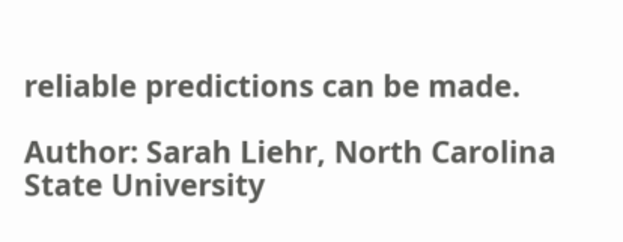reliable predictions can be made.

Author: Sarah Liehr, North Carolina State University